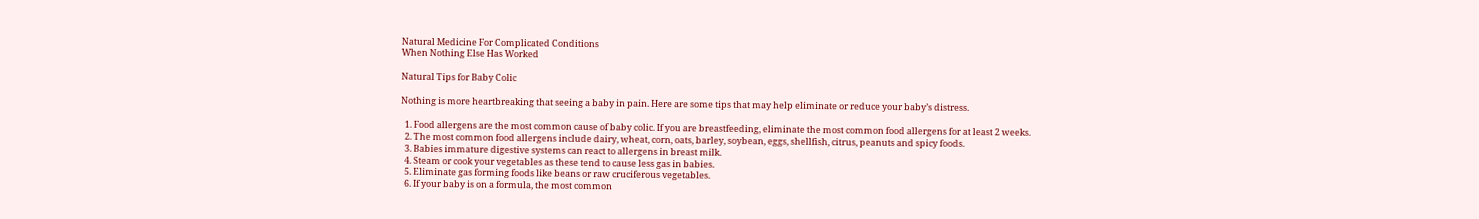Natural Medicine For Complicated Conditions
When Nothing Else Has Worked

Natural Tips for Baby Colic

Nothing is more heartbreaking that seeing a baby in pain. Here are some tips that may help eliminate or reduce your baby’s distress.

  1. Food allergens are the most common cause of baby colic. If you are breastfeeding, eliminate the most common food allergens for at least 2 weeks.
  2. The most common food allergens include dairy, wheat, corn, oats, barley, soybean, eggs, shellfish, citrus, peanuts and spicy foods.
  3. Babies immature digestive systems can react to allergens in breast milk.
  4. Steam or cook your vegetables as these tend to cause less gas in babies.
  5. Eliminate gas forming foods like beans or raw cruciferous vegetables.
  6. If your baby is on a formula, the most common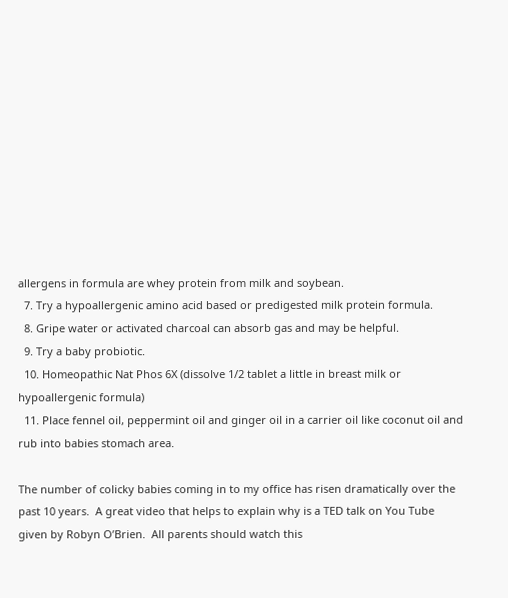allergens in formula are whey protein from milk and soybean.
  7. Try a hypoallergenic amino acid based or predigested milk protein formula.
  8. Gripe water or activated charcoal can absorb gas and may be helpful.
  9. Try a baby probiotic.
  10. Homeopathic Nat Phos 6X (dissolve 1/2 tablet a little in breast milk or hypoallergenic formula)
  11. Place fennel oil, peppermint oil and ginger oil in a carrier oil like coconut oil and rub into babies stomach area.

The number of colicky babies coming in to my office has risen dramatically over the past 10 years.  A great video that helps to explain why is a TED talk on You Tube given by Robyn O’Brien.  All parents should watch this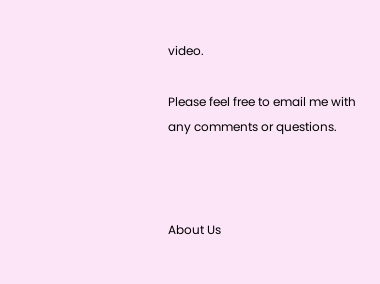video.

Please feel free to email me with any comments or questions.



About Us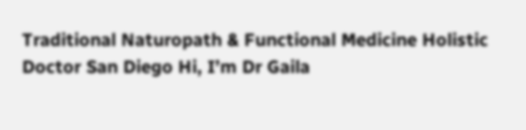Traditional Naturopath & Functional Medicine Holistic Doctor San Diego Hi, I’m Dr Gaila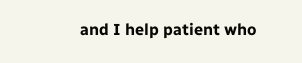and I help patient who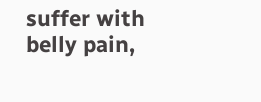suffer with belly pain,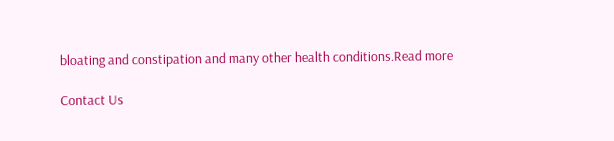bloating and constipation and many other health conditions.Read more

Contact Us